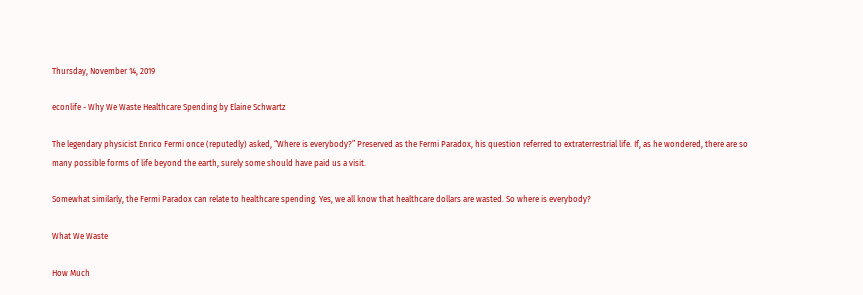Thursday, November 14, 2019

econlife - Why We Waste Healthcare Spending by Elaine Schwartz

The legendary physicist Enrico Fermi once (reputedly) asked, “Where is everybody?” Preserved as the Fermi Paradox, his question referred to extraterrestrial life. If, as he wondered, there are so many possible forms of life beyond the earth, surely some should have paid us a visit.

Somewhat similarly, the Fermi Paradox can relate to healthcare spending. Yes, we all know that healthcare dollars are wasted. So where is everybody?

What We Waste

How Much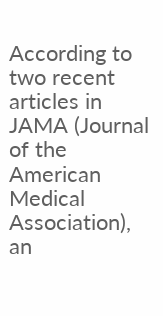According to two recent articles in JAMA (Journal of the American Medical Association), an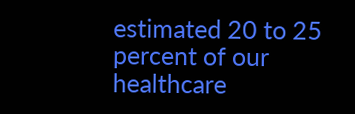estimated 20 to 25 percent of our healthcare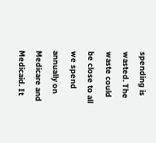spending is wasted. The waste could be close to all we spend annually on Medicare and Medicaid. It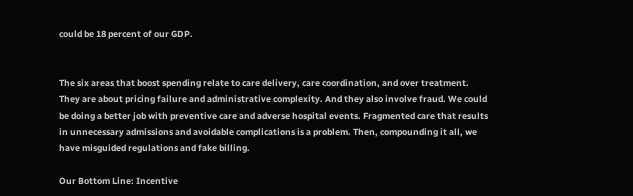could be 18 percent of our GDP.


The six areas that boost spending relate to care delivery, care coordination, and over treatment. They are about pricing failure and administrative complexity. And they also involve fraud. We could be doing a better job with preventive care and adverse hospital events. Fragmented care that results in unnecessary admissions and avoidable complications is a problem. Then, compounding it all, we have misguided regulations and fake billing.

Our Bottom Line: Incentive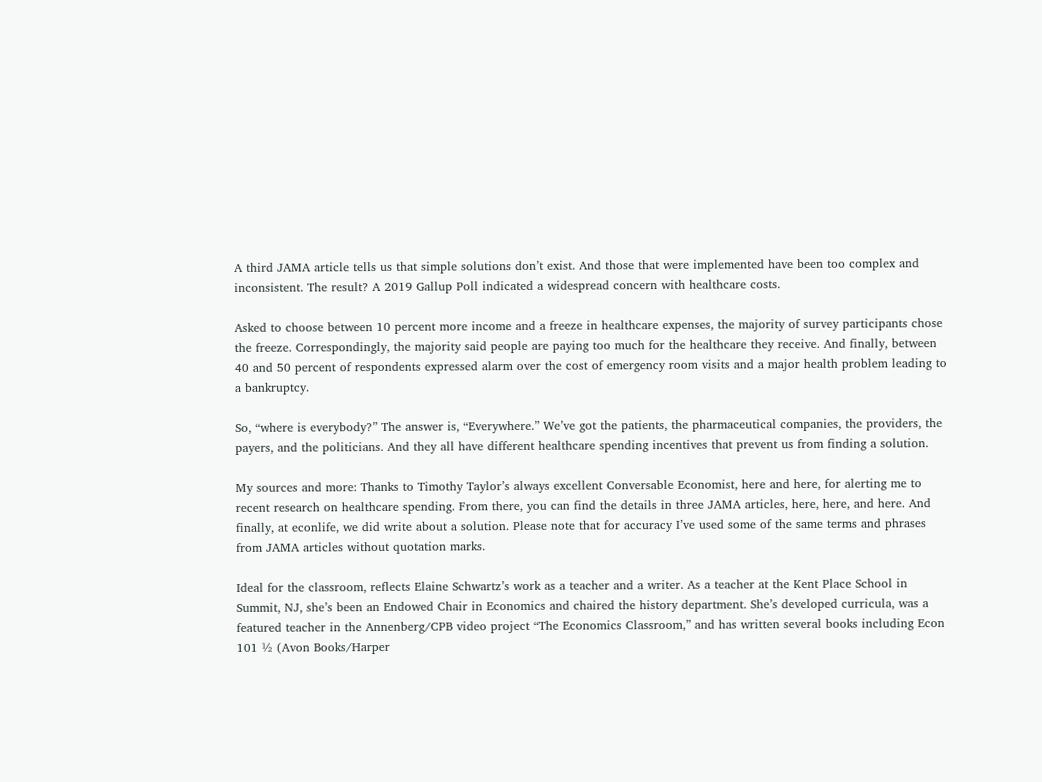A third JAMA article tells us that simple solutions don’t exist. And those that were implemented have been too complex and inconsistent. The result? A 2019 Gallup Poll indicated a widespread concern with healthcare costs.

Asked to choose between 10 percent more income and a freeze in healthcare expenses, the majority of survey participants chose the freeze. Correspondingly, the majority said people are paying too much for the healthcare they receive. And finally, between 40 and 50 percent of respondents expressed alarm over the cost of emergency room visits and a major health problem leading to a bankruptcy.

So, “where is everybody?” The answer is, “Everywhere.” We’ve got the patients, the pharmaceutical companies, the providers, the payers, and the politicians. And they all have different healthcare spending incentives that prevent us from finding a solution.

My sources and more: Thanks to Timothy Taylor’s always excellent Conversable Economist, here and here, for alerting me to recent research on healthcare spending. From there, you can find the details in three JAMA articles, here, here, and here. And finally, at econlife, we did write about a solution. Please note that for accuracy I’ve used some of the same terms and phrases from JAMA articles without quotation marks.

Ideal for the classroom, reflects Elaine Schwartz’s work as a teacher and a writer. As a teacher at the Kent Place School in Summit, NJ, she’s been an Endowed Chair in Economics and chaired the history department. She’s developed curricula, was a featured teacher in the Annenberg/CPB video project “The Economics Classroom,” and has written several books including Econ 101 ½ (Avon Books/Harper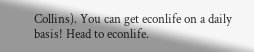Collins). You can get econlife on a daily basis! Head to econlife.